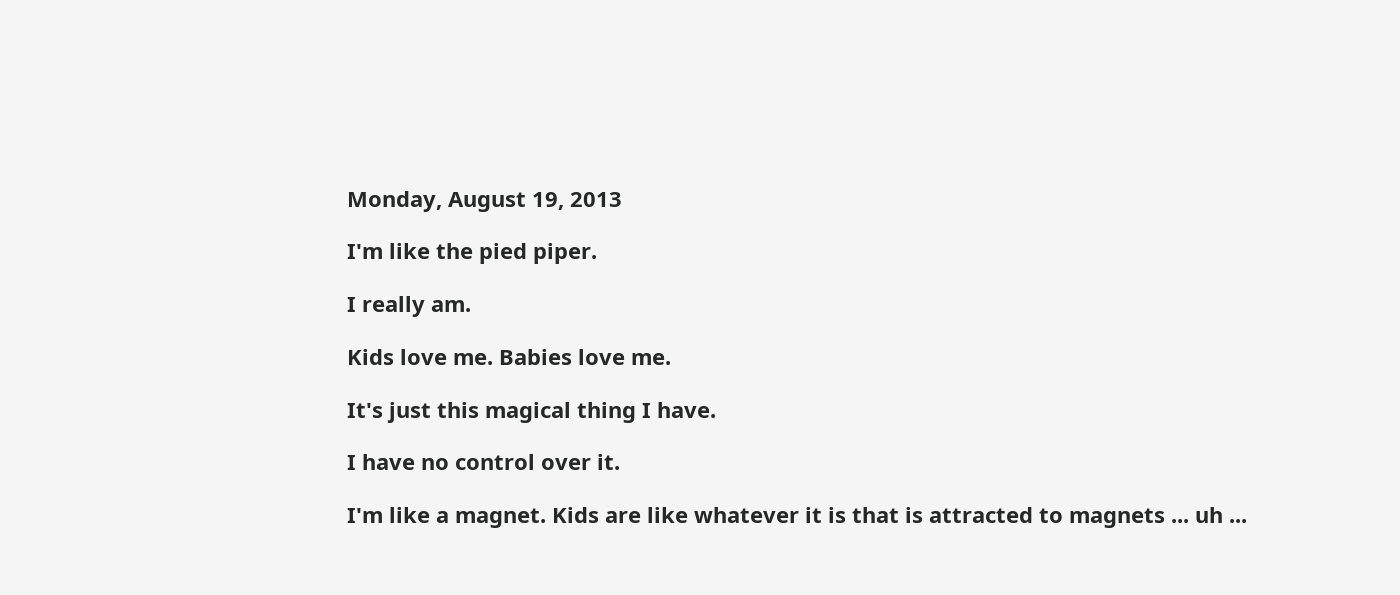Monday, August 19, 2013

I'm like the pied piper.

I really am.

Kids love me. Babies love me.

It's just this magical thing I have.

I have no control over it.

I'm like a magnet. Kids are like whatever it is that is attracted to magnets ... uh ...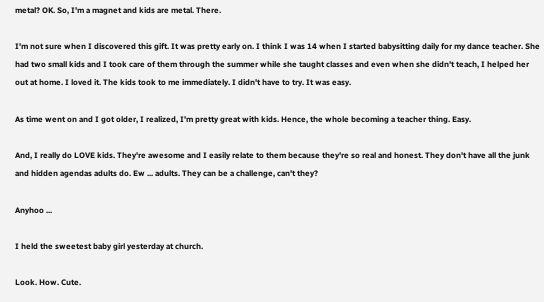metal? OK. So, I'm a magnet and kids are metal. There.

I'm not sure when I discovered this gift. It was pretty early on. I think I was 14 when I started babysitting daily for my dance teacher. She had two small kids and I took care of them through the summer while she taught classes and even when she didn't teach, I helped her out at home. I loved it. The kids took to me immediately. I didn't have to try. It was easy.

As time went on and I got older, I realized, I'm pretty great with kids. Hence, the whole becoming a teacher thing. Easy.

And, I really do LOVE kids. They're awesome and I easily relate to them because they're so real and honest. They don't have all the junk and hidden agendas adults do. Ew ... adults. They can be a challenge, can't they?

Anyhoo ...

I held the sweetest baby girl yesterday at church.

Look. How. Cute.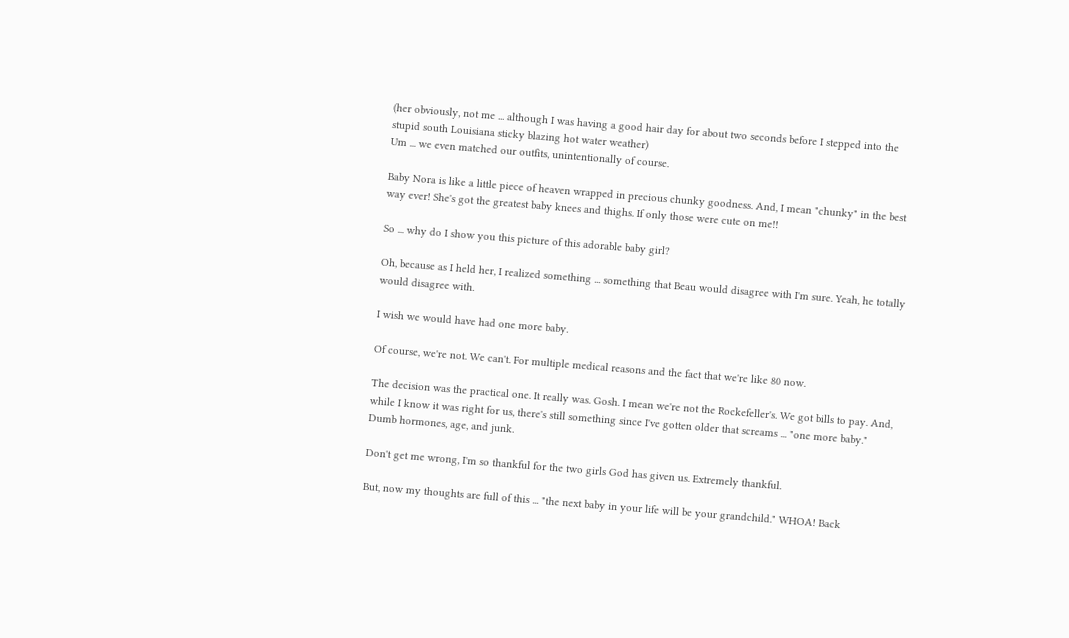(her obviously, not me ... although I was having a good hair day for about two seconds before I stepped into the stupid south Louisiana sticky blazing hot water weather)
Um ... we even matched our outfits, unintentionally of course.

Baby Nora is like a little piece of heaven wrapped in precious chunky goodness. And, I mean "chunky" in the best way ever! She's got the greatest baby knees and thighs. If only those were cute on me!!

So ... why do I show you this picture of this adorable baby girl?

Oh, because as I held her, I realized something ... something that Beau would disagree with I'm sure. Yeah, he totally would disagree with.

I wish we would have had one more baby.

Of course, we're not. We can't. For multiple medical reasons and the fact that we're like 80 now.

The decision was the practical one. It really was. Gosh. I mean we're not the Rockefeller's. We got bills to pay. And, while I know it was right for us, there's still something since I've gotten older that screams ... "one more baby." Dumb hormones, age, and junk.

Don't get me wrong, I'm so thankful for the two girls God has given us. Extremely thankful.

But, now my thoughts are full of this ... "the next baby in your life will be your grandchild." WHOA! Back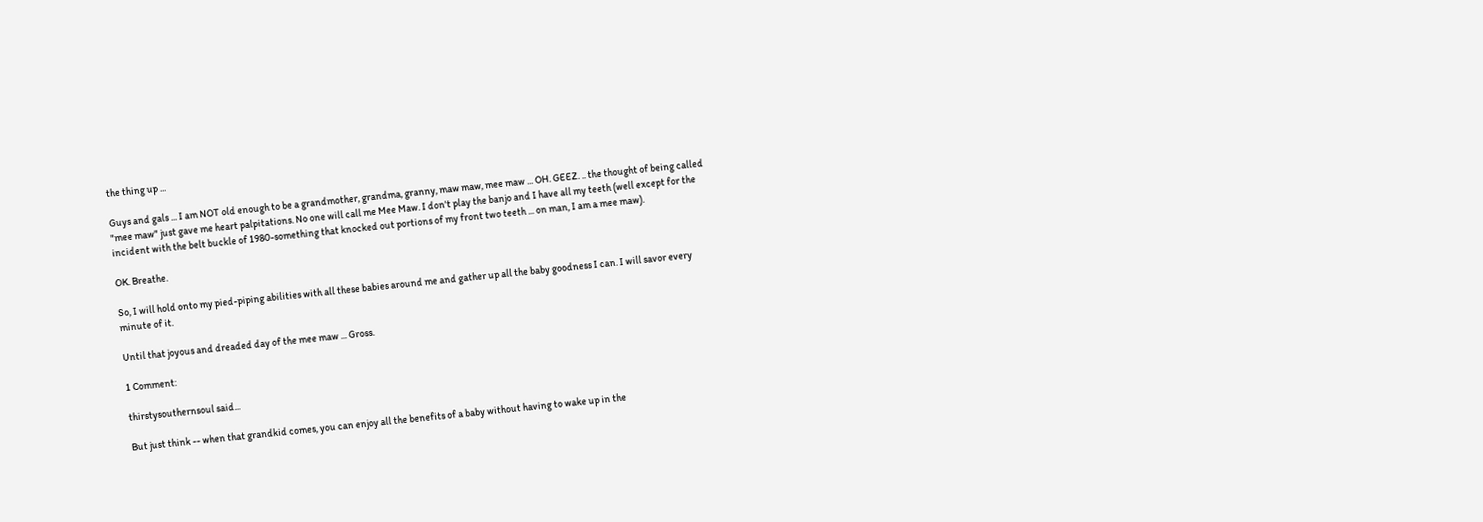the thing up ...

Guys and gals ... I am NOT old enough to be a grandmother, grandma, granny, maw maw, mee maw ... OH. GEEZ. .. the thought of being called "mee maw" just gave me heart palpitations. No one will call me Mee Maw. I don't play the banjo and I have all my teeth (well except for the incident with the belt buckle of 1980-something that knocked out portions of my front two teeth ... on man, I am a mee maw).

OK. Breathe.

So, I will hold onto my pied-piping abilities with all these babies around me and gather up all the baby goodness I can. I will savor every minute of it.

Until that joyous and dreaded day of the mee maw ... Gross.

1 Comment:

thirstysouthernsoul said...

But just think -- when that grandkid comes, you can enjoy all the benefits of a baby without having to wake up in the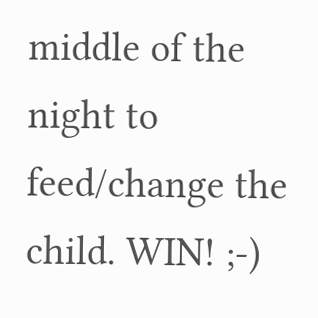middle of the night to feed/change the child. WIN! ;-)